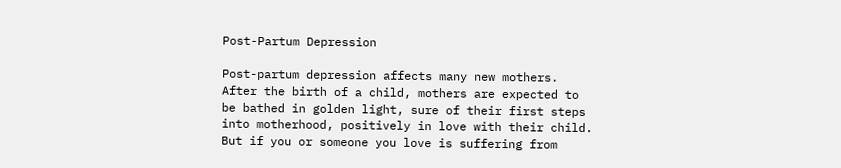Post-Partum Depression

Post-partum depression affects many new mothers. After the birth of a child, mothers are expected to be bathed in golden light, sure of their first steps into motherhood, positively in love with their child. But if you or someone you love is suffering from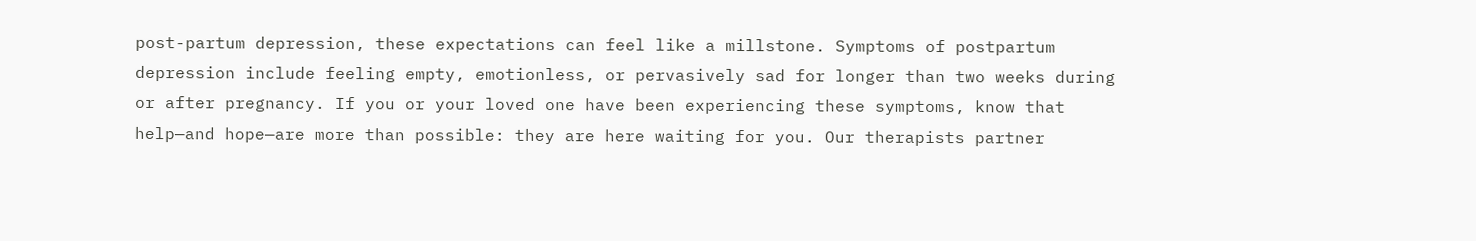post-partum depression, these expectations can feel like a millstone. Symptoms of postpartum depression include feeling empty, emotionless, or pervasively sad for longer than two weeks during or after pregnancy. If you or your loved one have been experiencing these symptoms, know that help—and hope—are more than possible: they are here waiting for you. Our therapists partner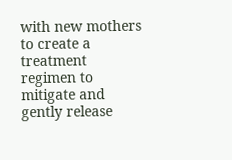with new mothers to create a treatment regimen to mitigate and gently release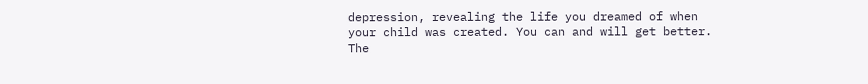depression, revealing the life you dreamed of when your child was created. You can and will get better. The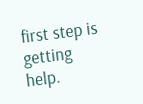first step is getting help.